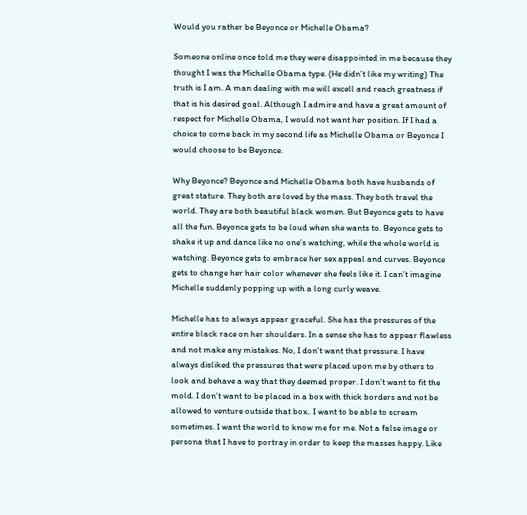Would you rather be Beyonce or Michelle Obama?

Someone online once told me they were disappointed in me because they thought I was the Michelle Obama type. (He didn’t like my writing) The truth is I am. A man dealing with me will excell and reach greatness if that is his desired goal. Although I admire and have a great amount of respect for Michelle Obama, I would not want her position. If I had a choice to come back in my second life as Michelle Obama or Beyonce I would choose to be Beyonce.

Why Beyonce? Beyonce and Michelle Obama both have husbands of great stature. They both are loved by the mass. They both travel the world. They are both beautiful black women. But Beyonce gets to have all the fun. Beyonce gets to be loud when she wants to. Beyonce gets to shake it up and dance like no one’s watching, while the whole world is watching. Beyonce gets to embrace her sex appeal and curves. Beyonce gets to change her hair color whenever she feels like it. I can’t imagine Michelle suddenly popping up with a long curly weave.

Michelle has to always appear graceful. She has the pressures of the entire black race on her shoulders. In a sense she has to appear flawless and not make any mistakes. No, I don’t want that pressure. I have always disliked the pressures that were placed upon me by others to look and behave a way that they deemed proper. I don’t want to fit the mold. I don’t want to be placed in a box with thick borders and not be allowed to venture outside that box.. I want to be able to scream sometimes. I want the world to know me for me. Not a false image or persona that I have to portray in order to keep the masses happy. Like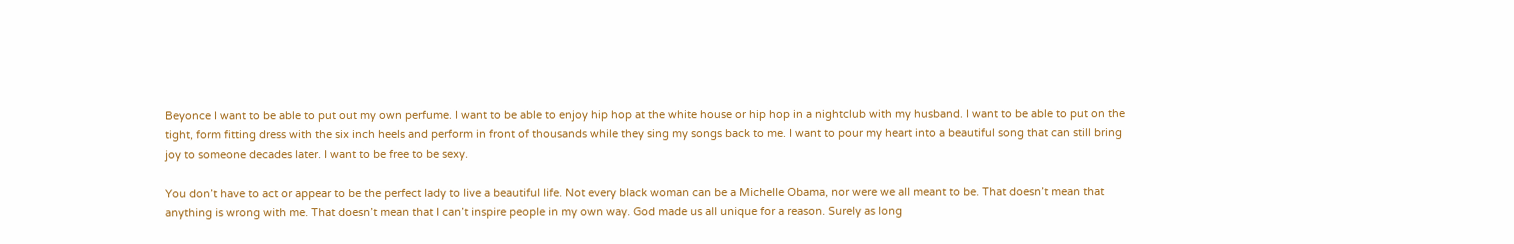Beyonce I want to be able to put out my own perfume. I want to be able to enjoy hip hop at the white house or hip hop in a nightclub with my husband. I want to be able to put on the tight, form fitting dress with the six inch heels and perform in front of thousands while they sing my songs back to me. I want to pour my heart into a beautiful song that can still bring joy to someone decades later. I want to be free to be sexy.

You don’t have to act or appear to be the perfect lady to live a beautiful life. Not every black woman can be a Michelle Obama, nor were we all meant to be. That doesn’t mean that anything is wrong with me. That doesn’t mean that I can’t inspire people in my own way. God made us all unique for a reason. Surely as long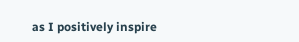as I positively inspire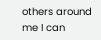others around me I can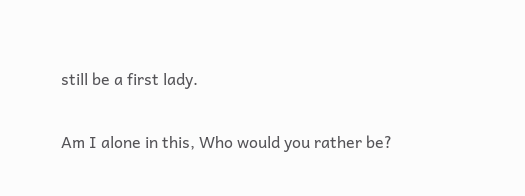still be a first lady.

Am I alone in this, Who would you rather be?